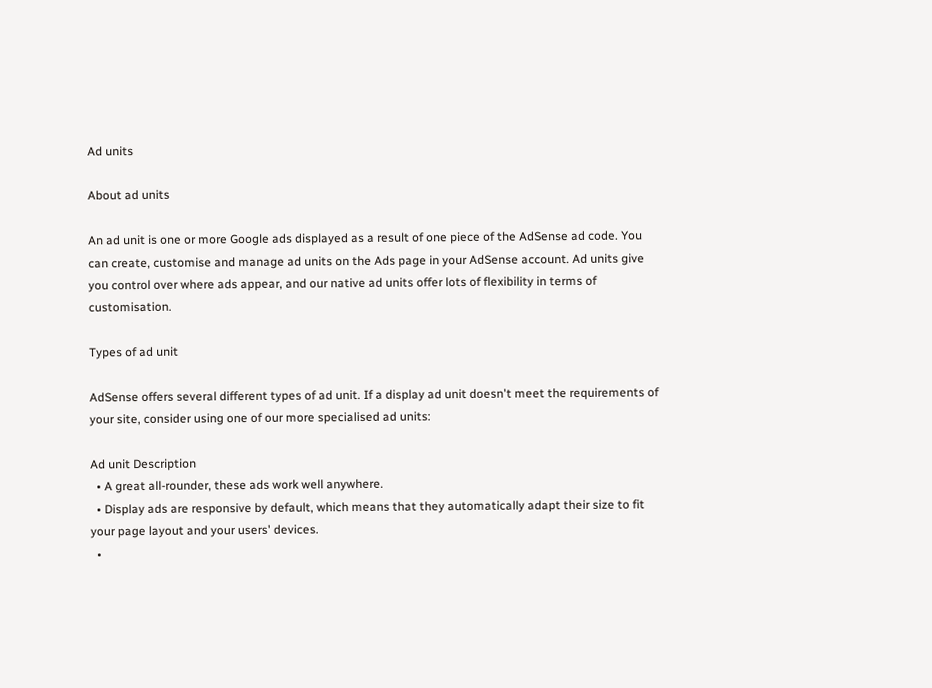Ad units

About ad units

An ad unit is one or more Google ads displayed as a result of one piece of the AdSense ad code. You can create, customise and manage ad units on the Ads page in your AdSense account. Ad units give you control over where ads appear, and our native ad units offer lots of flexibility in terms of customisation.

Types of ad unit

AdSense offers several different types of ad unit. If a display ad unit doesn't meet the requirements of your site, consider using one of our more specialised ad units:

Ad unit Description
  • A great all-rounder, these ads work well anywhere.
  • Display ads are responsive by default, which means that they automatically adapt their size to fit your page layout and your users' devices.
  •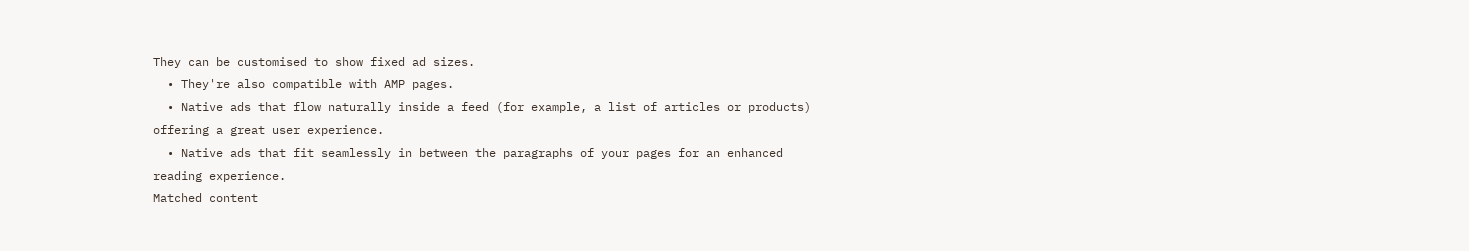They can be customised to show fixed ad sizes.
  • They're also compatible with AMP pages.
  • Native ads that flow naturally inside a feed (for example, a list of articles or products) offering a great user experience.
  • Native ads that fit seamlessly in between the paragraphs of your pages for an enhanced reading experience.
Matched content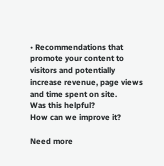• Recommendations that promote your content to visitors and potentially increase revenue, page views and time spent on site.
Was this helpful?
How can we improve it?

Need more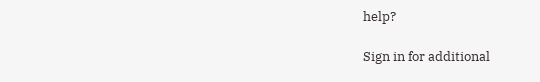help?

Sign in for additional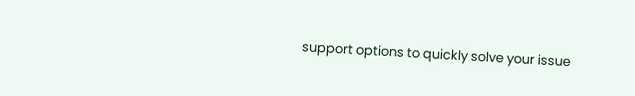support options to quickly solve your issue